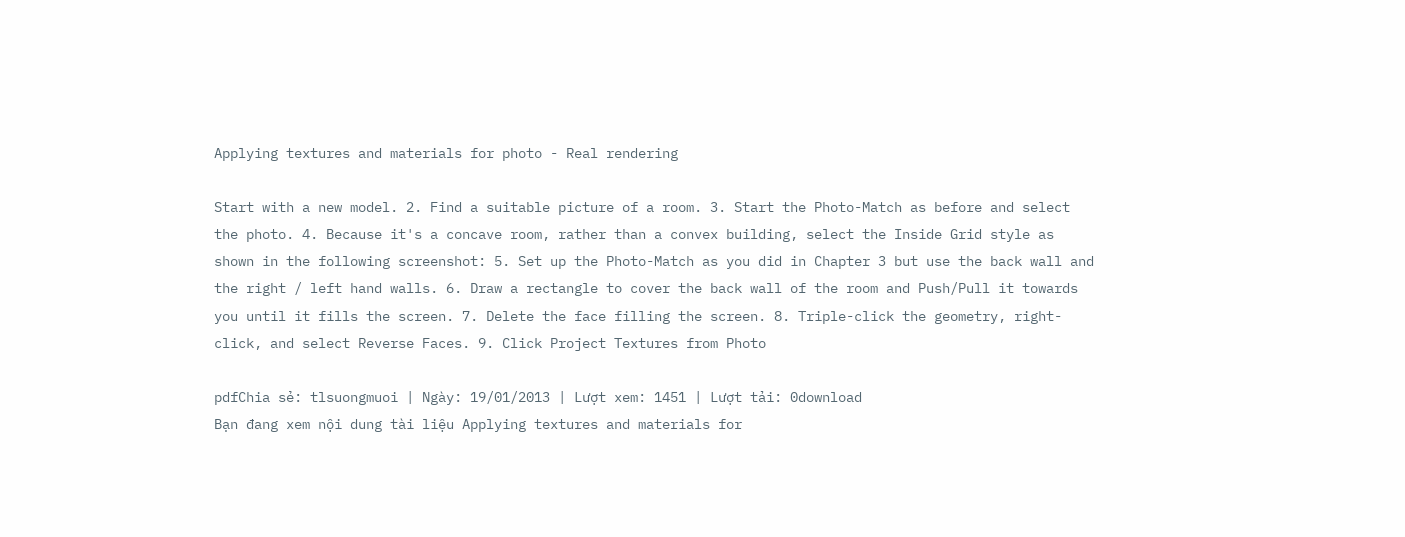Applying textures and materials for photo - Real rendering

Start with a new model. 2. Find a suitable picture of a room. 3. Start the Photo-Match as before and select the photo. 4. Because it's a concave room, rather than a convex building, select the Inside Grid style as shown in the following screenshot: 5. Set up the Photo-Match as you did in Chapter 3 but use the back wall and the right / left hand walls. 6. Draw a rectangle to cover the back wall of the room and Push/Pull it towards you until it fills the screen. 7. Delete the face filling the screen. 8. Triple-click the geometry, right-click, and select Reverse Faces. 9. Click Project Textures from Photo

pdfChia sẻ: tlsuongmuoi | Ngày: 19/01/2013 | Lượt xem: 1451 | Lượt tải: 0download
Bạn đang xem nội dung tài liệu Applying textures and materials for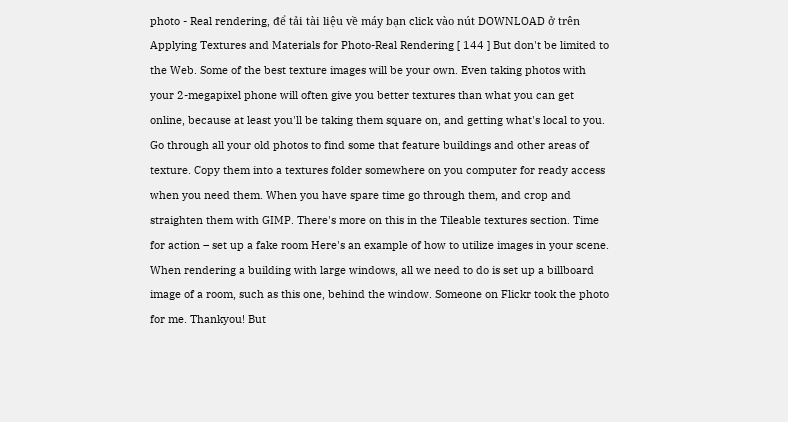photo - Real rendering, để tải tài liệu về máy bạn click vào nút DOWNLOAD ở trên
Applying Textures and Materials for Photo-Real Rendering [ 144 ] But don't be limited to the Web. Some of the best texture images will be your own. Even taking photos with your 2-megapixel phone will often give you better textures than what you can get online, because at least you'll be taking them square on, and getting what's local to you. Go through all your old photos to find some that feature buildings and other areas of texture. Copy them into a textures folder somewhere on you computer for ready access when you need them. When you have spare time go through them, and crop and straighten them with GIMP. There's more on this in the Tileable textures section. Time for action – set up a fake room Here's an example of how to utilize images in your scene. When rendering a building with large windows, all we need to do is set up a billboard image of a room, such as this one, behind the window. Someone on Flickr took the photo for me. Thankyou! But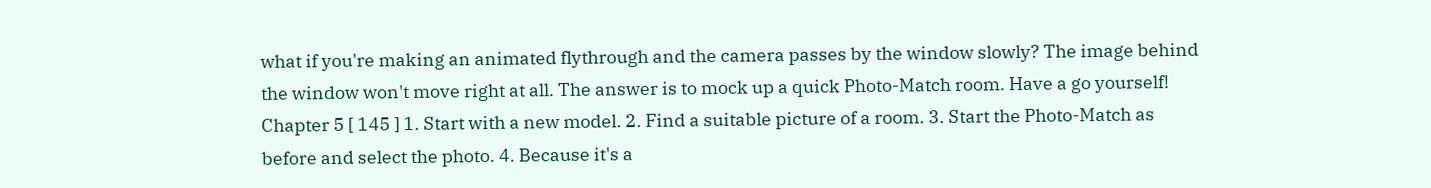what if you're making an animated flythrough and the camera passes by the window slowly? The image behind the window won't move right at all. The answer is to mock up a quick Photo-Match room. Have a go yourself! Chapter 5 [ 145 ] 1. Start with a new model. 2. Find a suitable picture of a room. 3. Start the Photo-Match as before and select the photo. 4. Because it's a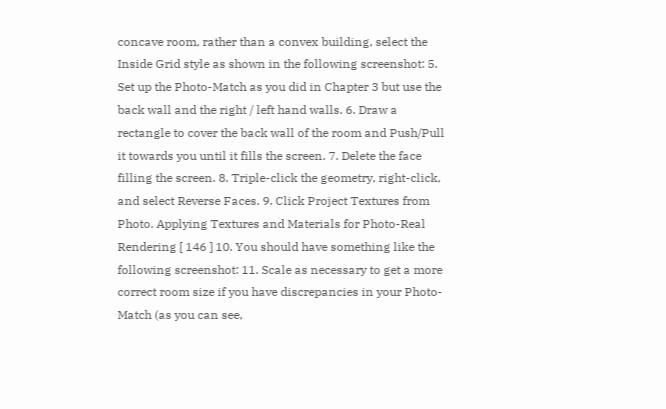concave room, rather than a convex building, select the Inside Grid style as shown in the following screenshot: 5. Set up the Photo-Match as you did in Chapter 3 but use the back wall and the right / left hand walls. 6. Draw a rectangle to cover the back wall of the room and Push/Pull it towards you until it fills the screen. 7. Delete the face filling the screen. 8. Triple-click the geometry, right-click, and select Reverse Faces. 9. Click Project Textures from Photo. Applying Textures and Materials for Photo-Real Rendering [ 146 ] 10. You should have something like the following screenshot: 11. Scale as necessary to get a more correct room size if you have discrepancies in your Photo-Match (as you can see,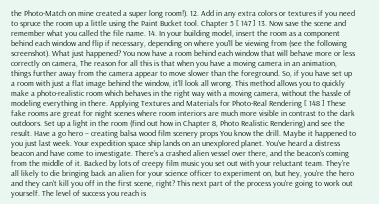the Photo-Match on mine created a super long room!). 12. Add in any extra colors or textures if you need to spruce the room up a little using the Paint Bucket tool. Chapter 5 [ 147 ] 13. Now save the scene and remember what you called the file name. 14. In your building model, insert the room as a component behind each window and flip if necessary, depending on where you'll be viewing from (see the following screenshot). What just happened? You now have a room behind each window that will behave more or less correctly on camera, The reason for all this is that when you have a moving camera in an animation, things further away from the camera appear to move slower than the foreground. So, if you have set up a room with just a flat image behind the window, it'll look all wrong. This method allows you to quickly make a photo-realistic room which behaves in the right way with a moving camera, without the hassle of modeling everything in there. Applying Textures and Materials for Photo-Real Rendering [ 148 ] These fake rooms are great for night scenes where room interiors are much more visible in contrast to the dark outdoors. Set up a light in the room (find out how in Chapter 8, Photo Realistic Rendering) and see the result. Have a go hero – creating balsa wood film scenery props You know the drill. Maybe it happened to you just last week. Your expedition space ship lands on an unexplored planet. You've heard a distress beacon and have come to investigate. There's a crashed alien vessel over there, and the beacon's coming from the middle of it. Backed by lots of creepy film music you set out with your reluctant team. They're all likely to die bringing back an alien for your science officer to experiment on, but hey, you're the hero and they can't kill you off in the first scene, right? This next part of the process you're going to work out yourself. The level of success you reach is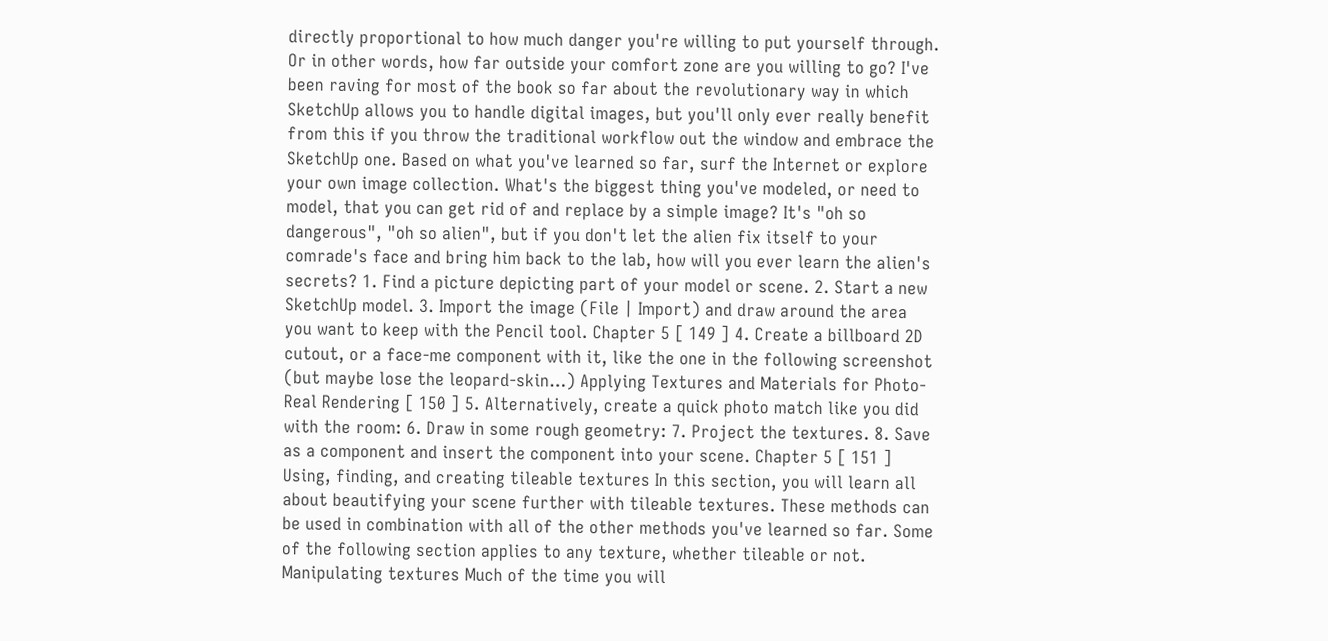directly proportional to how much danger you're willing to put yourself through. Or in other words, how far outside your comfort zone are you willing to go? I've been raving for most of the book so far about the revolutionary way in which SketchUp allows you to handle digital images, but you'll only ever really benefit from this if you throw the traditional workflow out the window and embrace the SketchUp one. Based on what you've learned so far, surf the Internet or explore your own image collection. What's the biggest thing you've modeled, or need to model, that you can get rid of and replace by a simple image? It's "oh so dangerous", "oh so alien", but if you don't let the alien fix itself to your comrade's face and bring him back to the lab, how will you ever learn the alien's secrets? 1. Find a picture depicting part of your model or scene. 2. Start a new SketchUp model. 3. Import the image (File | Import) and draw around the area you want to keep with the Pencil tool. Chapter 5 [ 149 ] 4. Create a billboard 2D cutout, or a face-me component with it, like the one in the following screenshot (but maybe lose the leopard-skin…) Applying Textures and Materials for Photo-Real Rendering [ 150 ] 5. Alternatively, create a quick photo match like you did with the room: 6. Draw in some rough geometry: 7. Project the textures. 8. Save as a component and insert the component into your scene. Chapter 5 [ 151 ] Using, finding, and creating tileable textures In this section, you will learn all about beautifying your scene further with tileable textures. These methods can be used in combination with all of the other methods you've learned so far. Some of the following section applies to any texture, whether tileable or not. Manipulating textures Much of the time you will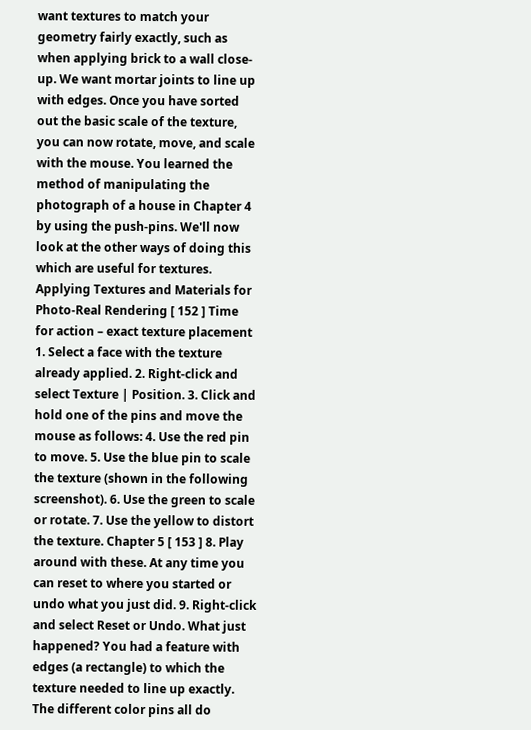want textures to match your geometry fairly exactly, such as when applying brick to a wall close-up. We want mortar joints to line up with edges. Once you have sorted out the basic scale of the texture, you can now rotate, move, and scale with the mouse. You learned the method of manipulating the photograph of a house in Chapter 4 by using the push-pins. We'll now look at the other ways of doing this which are useful for textures. Applying Textures and Materials for Photo-Real Rendering [ 152 ] Time for action – exact texture placement 1. Select a face with the texture already applied. 2. Right-click and select Texture | Position. 3. Click and hold one of the pins and move the mouse as follows: 4. Use the red pin to move. 5. Use the blue pin to scale the texture (shown in the following screenshot). 6. Use the green to scale or rotate. 7. Use the yellow to distort the texture. Chapter 5 [ 153 ] 8. Play around with these. At any time you can reset to where you started or undo what you just did. 9. Right-click and select Reset or Undo. What just happened? You had a feature with edges (a rectangle) to which the texture needed to line up exactly. The different color pins all do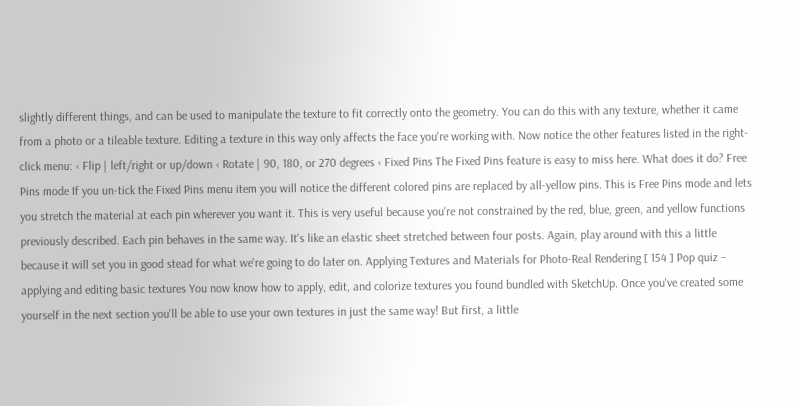slightly different things, and can be used to manipulate the texture to fit correctly onto the geometry. You can do this with any texture, whether it came from a photo or a tileable texture. Editing a texture in this way only affects the face you're working with. Now notice the other features listed in the right-click menu: ‹ Flip | left/right or up/down ‹ Rotate | 90, 180, or 270 degrees ‹ Fixed Pins The Fixed Pins feature is easy to miss here. What does it do? Free Pins mode If you un-tick the Fixed Pins menu item you will notice the different colored pins are replaced by all-yellow pins. This is Free Pins mode and lets you stretch the material at each pin wherever you want it. This is very useful because you're not constrained by the red, blue, green, and yellow functions previously described. Each pin behaves in the same way. It's like an elastic sheet stretched between four posts. Again, play around with this a little because it will set you in good stead for what we're going to do later on. Applying Textures and Materials for Photo-Real Rendering [ 154 ] Pop quiz – applying and editing basic textures You now know how to apply, edit, and colorize textures you found bundled with SketchUp. Once you've created some yourself in the next section you'll be able to use your own textures in just the same way! But first, a little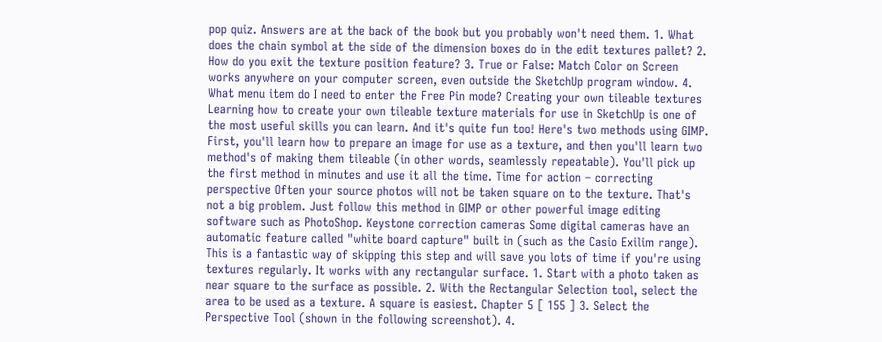pop quiz. Answers are at the back of the book but you probably won't need them. 1. What does the chain symbol at the side of the dimension boxes do in the edit textures pallet? 2. How do you exit the texture position feature? 3. True or False: Match Color on Screen works anywhere on your computer screen, even outside the SketchUp program window. 4. What menu item do I need to enter the Free Pin mode? Creating your own tileable textures Learning how to create your own tileable texture materials for use in SketchUp is one of the most useful skills you can learn. And it's quite fun too! Here's two methods using GIMP. First, you'll learn how to prepare an image for use as a texture, and then you'll learn two method's of making them tileable (in other words, seamlessly repeatable). You'll pick up the first method in minutes and use it all the time. Time for action – correcting perspective Often your source photos will not be taken square on to the texture. That's not a big problem. Just follow this method in GIMP or other powerful image editing software such as PhotoShop. Keystone correction cameras Some digital cameras have an automatic feature called "white board capture" built in (such as the Casio Exilim range). This is a fantastic way of skipping this step and will save you lots of time if you're using textures regularly. It works with any rectangular surface. 1. Start with a photo taken as near square to the surface as possible. 2. With the Rectangular Selection tool, select the area to be used as a texture. A square is easiest. Chapter 5 [ 155 ] 3. Select the Perspective Tool (shown in the following screenshot). 4.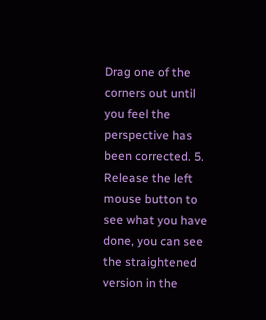Drag one of the corners out until you feel the perspective has been corrected. 5. Release the left mouse button to see what you have done, you can see the straightened version in the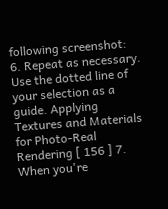following screenshot: 6. Repeat as necessary. Use the dotted line of your selection as a guide. Applying Textures and Materials for Photo-Real Rendering [ 156 ] 7. When you're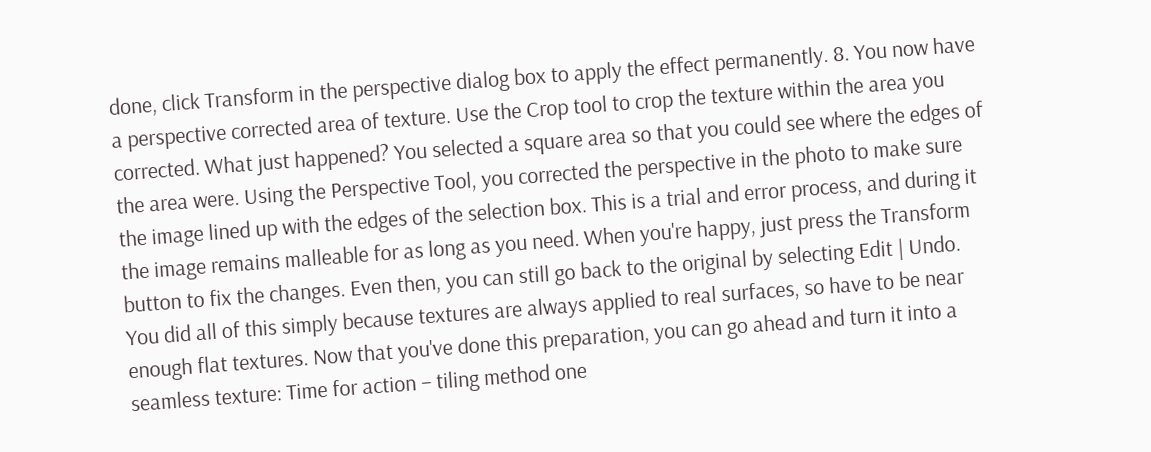done, click Transform in the perspective dialog box to apply the effect permanently. 8. You now have a perspective corrected area of texture. Use the Crop tool to crop the texture within the area you corrected. What just happened? You selected a square area so that you could see where the edges of the area were. Using the Perspective Tool, you corrected the perspective in the photo to make sure the image lined up with the edges of the selection box. This is a trial and error process, and during it the image remains malleable for as long as you need. When you're happy, just press the Transform button to fix the changes. Even then, you can still go back to the original by selecting Edit | Undo. You did all of this simply because textures are always applied to real surfaces, so have to be near enough flat textures. Now that you've done this preparation, you can go ahead and turn it into a seamless texture: Time for action – tiling method one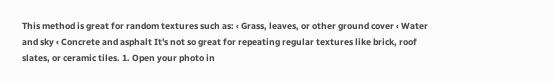This method is great for random textures such as: ‹ Grass, leaves, or other ground cover ‹ Water and sky ‹ Concrete and asphalt It's not so great for repeating regular textures like brick, roof slates, or ceramic tiles. 1. Open your photo in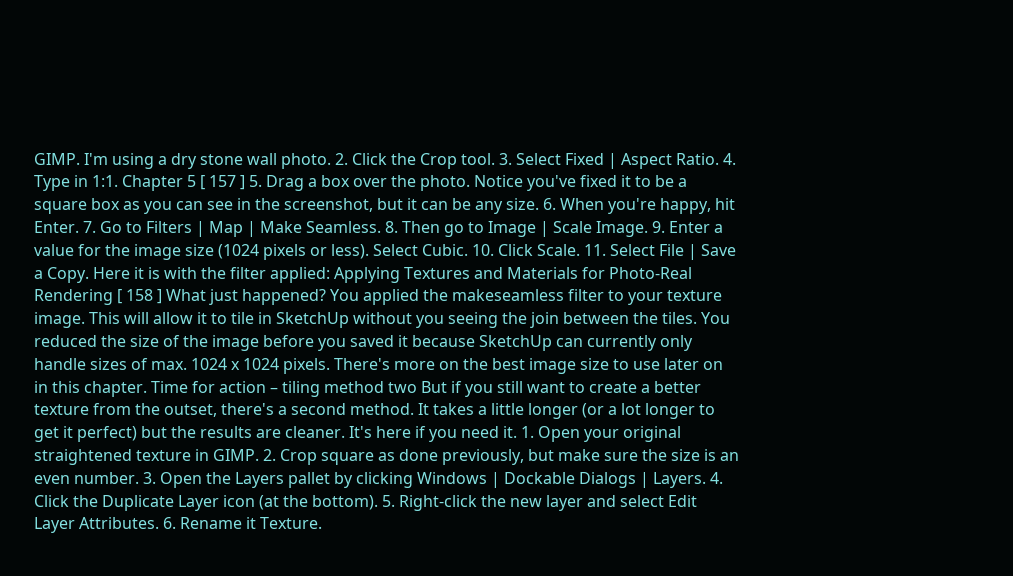GIMP. I'm using a dry stone wall photo. 2. Click the Crop tool. 3. Select Fixed | Aspect Ratio. 4. Type in 1:1. Chapter 5 [ 157 ] 5. Drag a box over the photo. Notice you've fixed it to be a square box as you can see in the screenshot, but it can be any size. 6. When you're happy, hit Enter. 7. Go to Filters | Map | Make Seamless. 8. Then go to Image | Scale Image. 9. Enter a value for the image size (1024 pixels or less). Select Cubic. 10. Click Scale. 11. Select File | Save a Copy. Here it is with the filter applied: Applying Textures and Materials for Photo-Real Rendering [ 158 ] What just happened? You applied the makeseamless filter to your texture image. This will allow it to tile in SketchUp without you seeing the join between the tiles. You reduced the size of the image before you saved it because SketchUp can currently only handle sizes of max. 1024 x 1024 pixels. There's more on the best image size to use later on in this chapter. Time for action – tiling method two But if you still want to create a better texture from the outset, there's a second method. It takes a little longer (or a lot longer to get it perfect) but the results are cleaner. It's here if you need it. 1. Open your original straightened texture in GIMP. 2. Crop square as done previously, but make sure the size is an even number. 3. Open the Layers pallet by clicking Windows | Dockable Dialogs | Layers. 4. Click the Duplicate Layer icon (at the bottom). 5. Right-click the new layer and select Edit Layer Attributes. 6. Rename it Texture.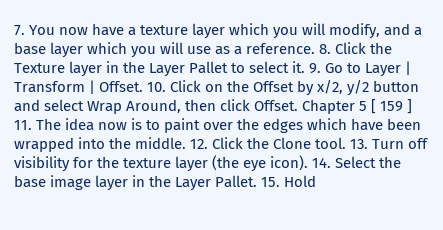7. You now have a texture layer which you will modify, and a base layer which you will use as a reference. 8. Click the Texture layer in the Layer Pallet to select it. 9. Go to Layer | Transform | Offset. 10. Click on the Offset by x/2, y/2 button and select Wrap Around, then click Offset. Chapter 5 [ 159 ] 11. The idea now is to paint over the edges which have been wrapped into the middle. 12. Click the Clone tool. 13. Turn off visibility for the texture layer (the eye icon). 14. Select the base image layer in the Layer Pallet. 15. Hold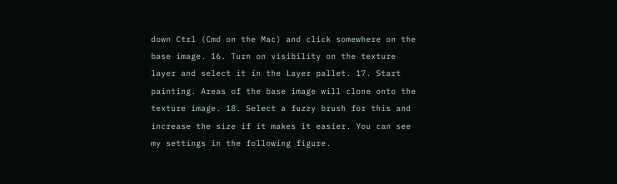down Ctrl (Cmd on the Mac) and click somewhere on the base image. 16. Turn on visibility on the texture layer and select it in the Layer pallet. 17. Start painting. Areas of the base image will clone onto the texture image. 18. Select a fuzzy brush for this and increase the size if it makes it easier. You can see my settings in the following figure.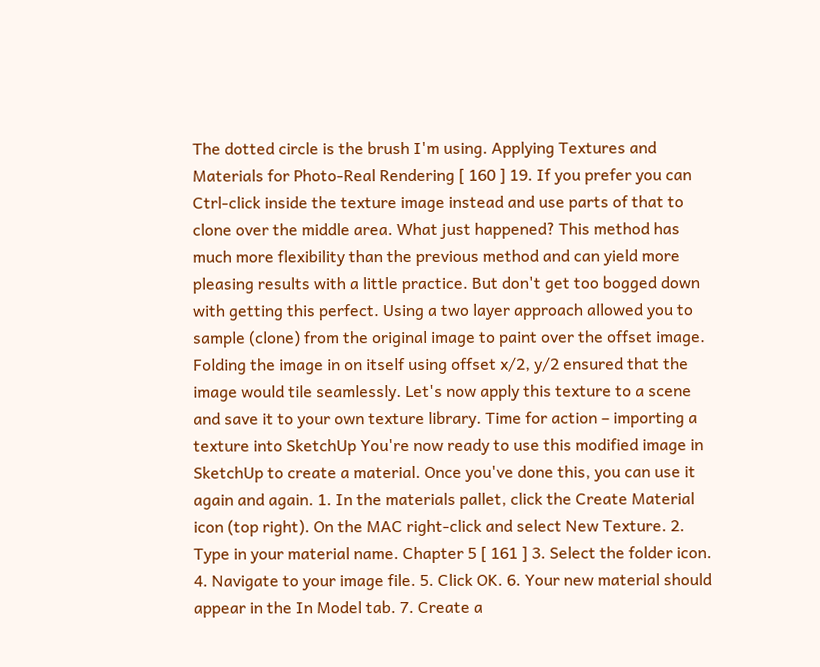The dotted circle is the brush I'm using. Applying Textures and Materials for Photo-Real Rendering [ 160 ] 19. If you prefer you can Ctrl-click inside the texture image instead and use parts of that to clone over the middle area. What just happened? This method has much more flexibility than the previous method and can yield more pleasing results with a little practice. But don't get too bogged down with getting this perfect. Using a two layer approach allowed you to sample (clone) from the original image to paint over the offset image. Folding the image in on itself using offset x/2, y/2 ensured that the image would tile seamlessly. Let's now apply this texture to a scene and save it to your own texture library. Time for action – importing a texture into SketchUp You're now ready to use this modified image in SketchUp to create a material. Once you've done this, you can use it again and again. 1. In the materials pallet, click the Create Material icon (top right). On the MAC right-click and select New Texture. 2. Type in your material name. Chapter 5 [ 161 ] 3. Select the folder icon. 4. Navigate to your image file. 5. Click OK. 6. Your new material should appear in the In Model tab. 7. Create a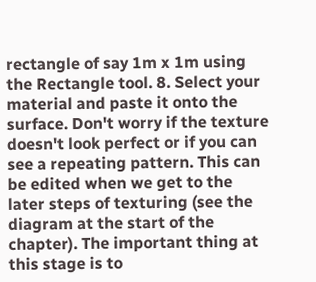rectangle of say 1m x 1m using the Rectangle tool. 8. Select your material and paste it onto the surface. Don't worry if the texture doesn't look perfect or if you can see a repeating pattern. This can be edited when we get to the later steps of texturing (see the diagram at the start of the chapter). The important thing at this stage is to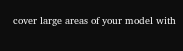cover large areas of your model with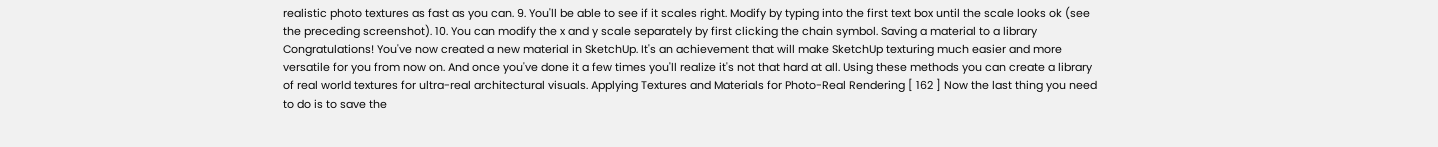realistic photo textures as fast as you can. 9. You'll be able to see if it scales right. Modify by typing into the first text box until the scale looks ok (see the preceding screenshot). 10. You can modify the x and y scale separately by first clicking the chain symbol. Saving a material to a library Congratulations! You've now created a new material in SketchUp. It's an achievement that will make SketchUp texturing much easier and more versatile for you from now on. And once you've done it a few times you'll realize it's not that hard at all. Using these methods you can create a library of real world textures for ultra-real architectural visuals. Applying Textures and Materials for Photo-Real Rendering [ 162 ] Now the last thing you need to do is to save the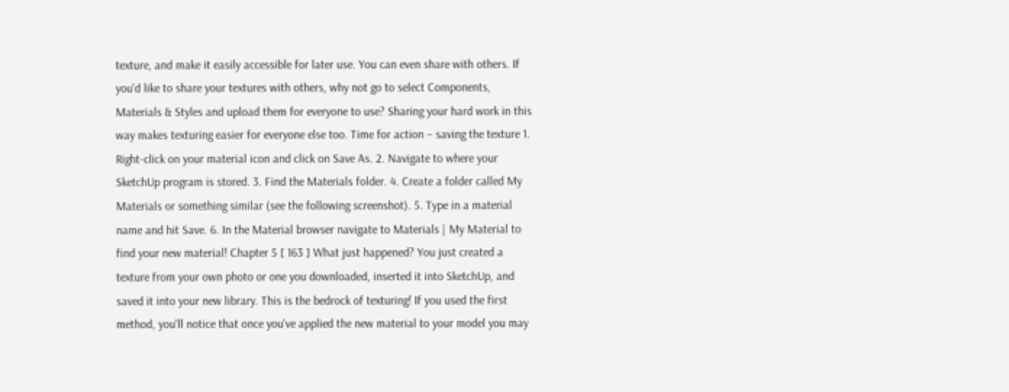texture, and make it easily accessible for later use. You can even share with others. If you'd like to share your textures with others, why not go to select Components, Materials & Styles and upload them for everyone to use? Sharing your hard work in this way makes texturing easier for everyone else too. Time for action – saving the texture 1. Right-click on your material icon and click on Save As. 2. Navigate to where your SketchUp program is stored. 3. Find the Materials folder. 4. Create a folder called My Materials or something similar (see the following screenshot). 5. Type in a material name and hit Save. 6. In the Material browser navigate to Materials | My Material to find your new material! Chapter 5 [ 163 ] What just happened? You just created a texture from your own photo or one you downloaded, inserted it into SketchUp, and saved it into your new library. This is the bedrock of texturing! If you used the first method, you'll notice that once you've applied the new material to your model you may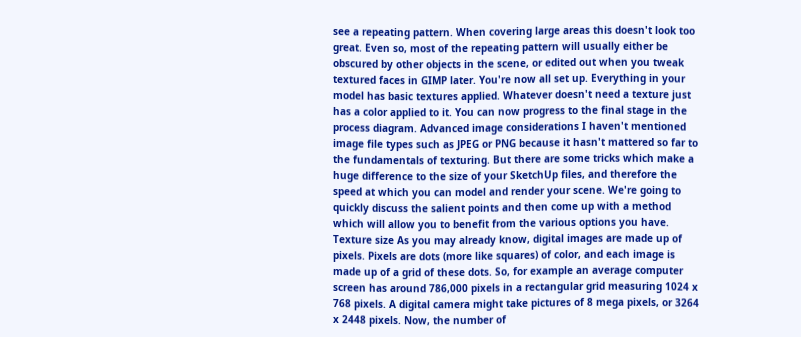see a repeating pattern. When covering large areas this doesn't look too great. Even so, most of the repeating pattern will usually either be obscured by other objects in the scene, or edited out when you tweak textured faces in GIMP later. You're now all set up. Everything in your model has basic textures applied. Whatever doesn't need a texture just has a color applied to it. You can now progress to the final stage in the process diagram. Advanced image considerations I haven't mentioned image file types such as JPEG or PNG because it hasn't mattered so far to the fundamentals of texturing. But there are some tricks which make a huge difference to the size of your SketchUp files, and therefore the speed at which you can model and render your scene. We're going to quickly discuss the salient points and then come up with a method which will allow you to benefit from the various options you have. Texture size As you may already know, digital images are made up of pixels. Pixels are dots (more like squares) of color, and each image is made up of a grid of these dots. So, for example an average computer screen has around 786,000 pixels in a rectangular grid measuring 1024 x 768 pixels. A digital camera might take pictures of 8 mega pixels, or 3264 x 2448 pixels. Now, the number of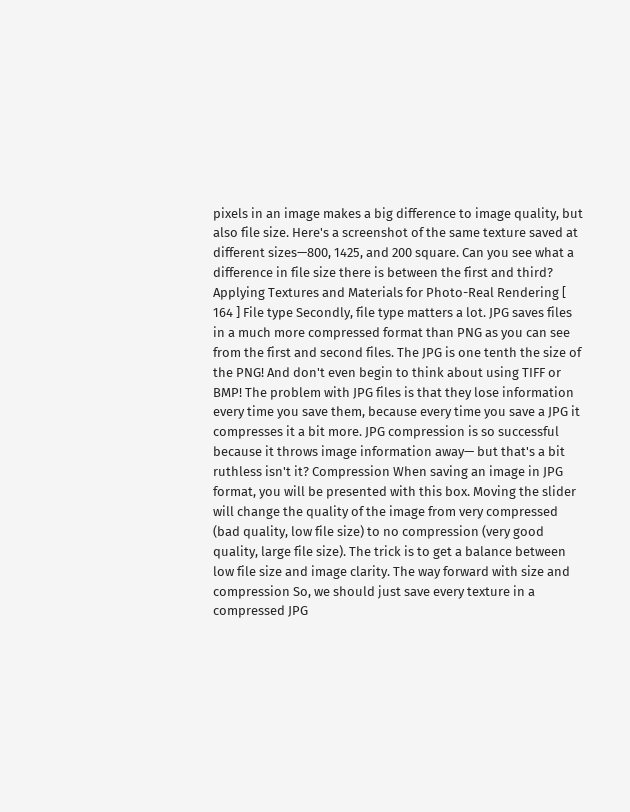pixels in an image makes a big difference to image quality, but also file size. Here's a screenshot of the same texture saved at different sizes—800, 1425, and 200 square. Can you see what a difference in file size there is between the first and third? Applying Textures and Materials for Photo-Real Rendering [ 164 ] File type Secondly, file type matters a lot. JPG saves files in a much more compressed format than PNG as you can see from the first and second files. The JPG is one tenth the size of the PNG! And don't even begin to think about using TIFF or BMP! The problem with JPG files is that they lose information every time you save them, because every time you save a JPG it compresses it a bit more. JPG compression is so successful because it throws image information away— but that's a bit ruthless isn't it? Compression When saving an image in JPG format, you will be presented with this box. Moving the slider will change the quality of the image from very compressed (bad quality, low file size) to no compression (very good quality, large file size). The trick is to get a balance between low file size and image clarity. The way forward with size and compression So, we should just save every texture in a compressed JPG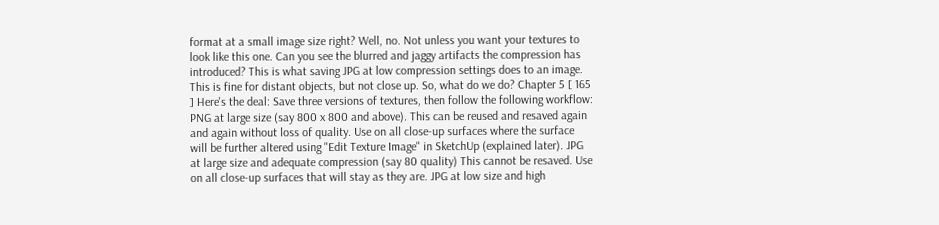format at a small image size right? Well, no. Not unless you want your textures to look like this one. Can you see the blurred and jaggy artifacts the compression has introduced? This is what saving JPG at low compression settings does to an image. This is fine for distant objects, but not close up. So, what do we do? Chapter 5 [ 165 ] Here's the deal: Save three versions of textures, then follow the following workflow: PNG at large size (say 800 x 800 and above). This can be reused and resaved again and again without loss of quality. Use on all close-up surfaces where the surface will be further altered using "Edit Texture Image" in SketchUp (explained later). JPG at large size and adequate compression (say 80 quality) This cannot be resaved. Use on all close-up surfaces that will stay as they are. JPG at low size and high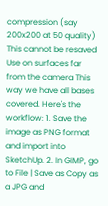compression (say 200x200 at 50 quality) This cannot be resaved Use on surfaces far from the camera This way we have all bases covered. Here's the workflow: 1. Save the image as PNG format and import into SketchUp. 2. In GIMP, go to File | Save as Copy as a JPG and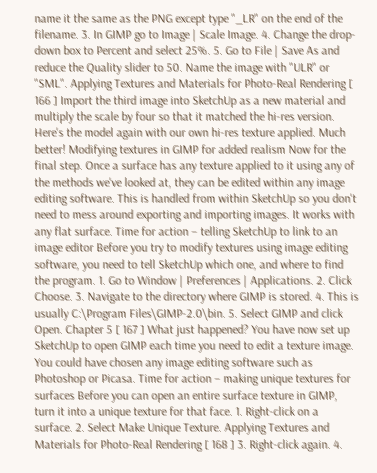name it the same as the PNG except type "_LR" on the end of the filename. 3. In GIMP go to Image | Scale Image. 4. Change the drop-down box to Percent and select 25%. 5. Go to File | Save As and reduce the Quality slider to 50. Name the image with "ULR" or "SML". Applying Textures and Materials for Photo-Real Rendering [ 166 ] Import the third image into SketchUp as a new material and multiply the scale by four so that it matched the hi-res version. Here's the model again with our own hi-res texture applied. Much better! Modifying textures in GIMP for added realism Now for the final step. Once a surface has any texture applied to it using any of the methods we've looked at, they can be edited within any image editing software. This is handled from within SketchUp so you don't need to mess around exporting and importing images. It works with any flat surface. Time for action – telling SketchUp to link to an image editor Before you try to modify textures using image editing software, you need to tell SketchUp which one, and where to find the program. 1. Go to Window | Preferences | Applications. 2. Click Choose. 3. Navigate to the directory where GIMP is stored. 4. This is usually C:\Program Files\GIMP-2.0\bin. 5. Select GIMP and click Open. Chapter 5 [ 167 ] What just happened? You have now set up SketchUp to open GIMP each time you need to edit a texture image. You could have chosen any image editing software such as Photoshop or Picasa. Time for action – making unique textures for surfaces Before you can open an entire surface texture in GIMP, turn it into a unique texture for that face. 1. Right-click on a surface. 2. Select Make Unique Texture. Applying Textures and Materials for Photo-Real Rendering [ 168 ] 3. Right-click again. 4.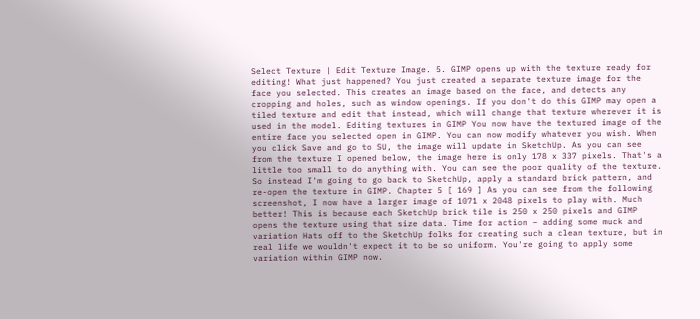Select Texture | Edit Texture Image. 5. GIMP opens up with the texture ready for editing! What just happened? You just created a separate texture image for the face you selected. This creates an image based on the face, and detects any cropping and holes, such as window openings. If you don't do this GIMP may open a tiled texture and edit that instead, which will change that texture wherever it is used in the model. Editing textures in GIMP You now have the textured image of the entire face you selected open in GIMP. You can now modify whatever you wish. When you click Save and go to SU, the image will update in SketchUp. As you can see from the texture I opened below, the image here is only 178 x 337 pixels. That's a little too small to do anything with. You can see the poor quality of the texture. So instead I'm going to go back to SketchUp, apply a standard brick pattern, and re-open the texture in GIMP. Chapter 5 [ 169 ] As you can see from the following screenshot, I now have a larger image of 1071 x 2048 pixels to play with. Much better! This is because each SketchUp brick tile is 250 x 250 pixels and GIMP opens the texture using that size data. Time for action – adding some muck and variation Hats off to the SketchUp folks for creating such a clean texture, but in real life we wouldn't expect it to be so uniform. You're going to apply some variation within GIMP now.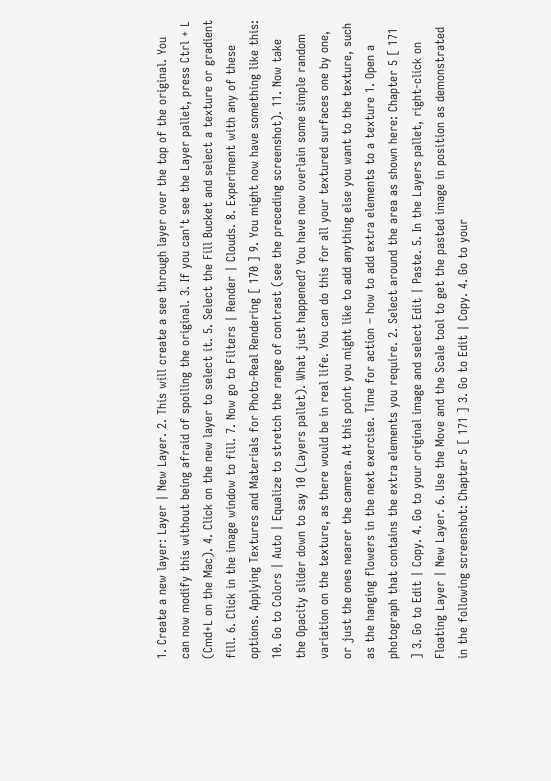1. Create a new layer: Layer | New Layer. 2. This will create a see through layer over the top of the original. You can now modify this without being afraid of spoiling the original. 3. If you can't see the Layer pallet, press Ctrl + L (Cmd+L on the Mac). 4. Click on the new layer to select it. 5. Select the Fill Bucket and select a texture or gradient fill. 6. Click in the image window to fill. 7. Now go to Filters | Render | Clouds. 8. Experiment with any of these options. Applying Textures and Materials for Photo-Real Rendering [ 170 ] 9. You might now have something like this: 10. Go to Colors | Auto | Equalize to stretch the range of contrast (see the preceding screenshot). 11. Now take the Opacity slider down to say 10 (Layers pallet). What just happened? You have now overlain some simple random variation on the texture, as there would be in real life. You can do this for all your textured surfaces one by one, or just the ones nearer the camera. At this point you might like to add anything else you want to the texture, such as the hanging flowers in the next exercise. Time for action – how to add extra elements to a texture 1. Open a photograph that contains the extra elements you require. 2. Select around the area as shown here: Chapter 5 [ 171 ] 3. Go to Edit | Copy. 4. Go to your original image and select Edit | Paste. 5. In the Layers pallet, right-click on Floating Layer | New Layer. 6. Use the Move and the Scale tool to get the pasted image in position as demonstrated in the following screenshot: Chapter 5 [ 171 ] 3. Go to Edit | Copy. 4. Go to your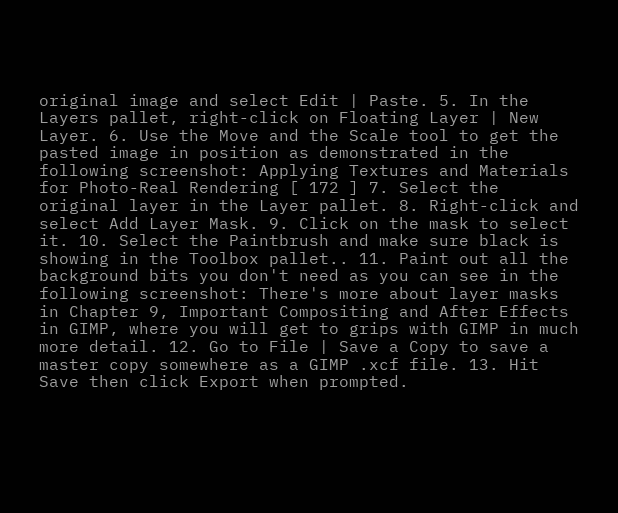original image and select Edit | Paste. 5. In the Layers pallet, right-click on Floating Layer | New Layer. 6. Use the Move and the Scale tool to get the pasted image in position as demonstrated in the following screenshot: Applying Textures and Materials for Photo-Real Rendering [ 172 ] 7. Select the original layer in the Layer pallet. 8. Right-click and select Add Layer Mask. 9. Click on the mask to select it. 10. Select the Paintbrush and make sure black is showing in the Toolbox pallet.. 11. Paint out all the background bits you don't need as you can see in the following screenshot: There's more about layer masks in Chapter 9, Important Compositing and After Effects in GIMP, where you will get to grips with GIMP in much more detail. 12. Go to File | Save a Copy to save a master copy somewhere as a GIMP .xcf file. 13. Hit Save then click Export when prompted.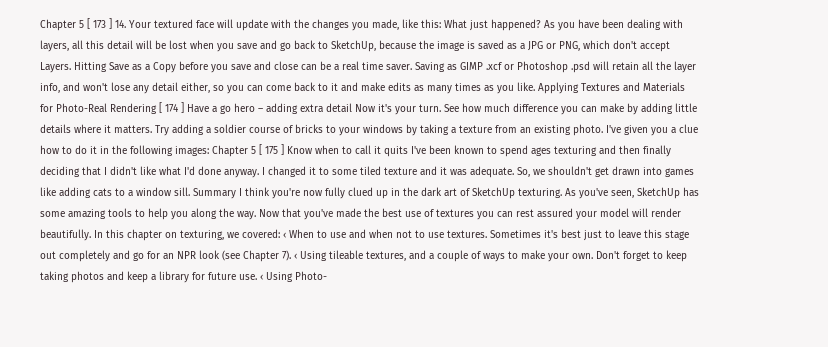Chapter 5 [ 173 ] 14. Your textured face will update with the changes you made, like this: What just happened? As you have been dealing with layers, all this detail will be lost when you save and go back to SketchUp, because the image is saved as a JPG or PNG, which don't accept Layers. Hitting Save as a Copy before you save and close can be a real time saver. Saving as GIMP .xcf or Photoshop .psd will retain all the layer info, and won't lose any detail either, so you can come back to it and make edits as many times as you like. Applying Textures and Materials for Photo-Real Rendering [ 174 ] Have a go hero – adding extra detail Now it's your turn. See how much difference you can make by adding little details where it matters. Try adding a soldier course of bricks to your windows by taking a texture from an existing photo. I've given you a clue how to do it in the following images: Chapter 5 [ 175 ] Know when to call it quits I've been known to spend ages texturing and then finally deciding that I didn't like what I'd done anyway. I changed it to some tiled texture and it was adequate. So, we shouldn't get drawn into games like adding cats to a window sill. Summary I think you're now fully clued up in the dark art of SketchUp texturing. As you've seen, SketchUp has some amazing tools to help you along the way. Now that you've made the best use of textures you can rest assured your model will render beautifully. In this chapter on texturing, we covered: ‹ When to use and when not to use textures. Sometimes it's best just to leave this stage out completely and go for an NPR look (see Chapter 7). ‹ Using tileable textures, and a couple of ways to make your own. Don't forget to keep taking photos and keep a library for future use. ‹ Using Photo-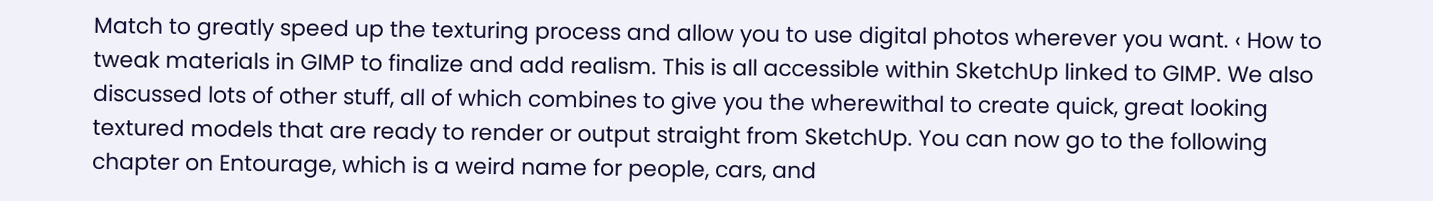Match to greatly speed up the texturing process and allow you to use digital photos wherever you want. ‹ How to tweak materials in GIMP to finalize and add realism. This is all accessible within SketchUp linked to GIMP. We also discussed lots of other stuff, all of which combines to give you the wherewithal to create quick, great looking textured models that are ready to render or output straight from SketchUp. You can now go to the following chapter on Entourage, which is a weird name for people, cars, and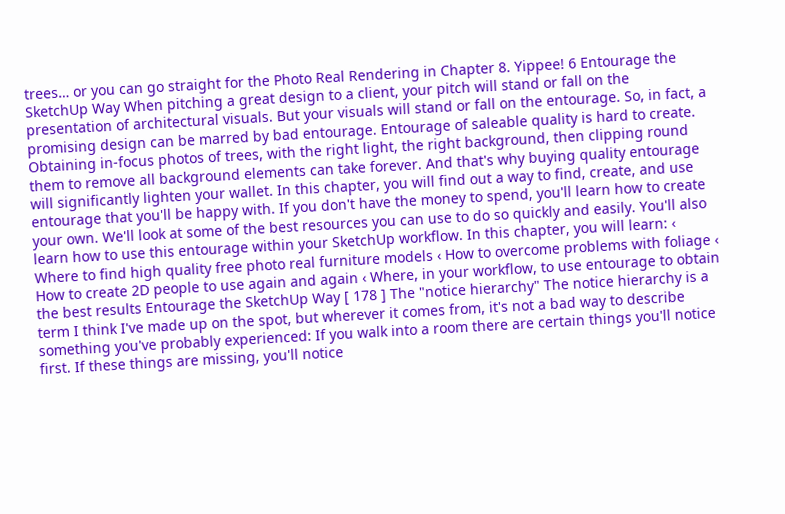trees… or you can go straight for the Photo Real Rendering in Chapter 8. Yippee! 6 Entourage the SketchUp Way When pitching a great design to a client, your pitch will stand or fall on the presentation of architectural visuals. But your visuals will stand or fall on the entourage. So, in fact, a promising design can be marred by bad entourage. Entourage of saleable quality is hard to create. Obtaining in-focus photos of trees, with the right light, the right background, then clipping round them to remove all background elements can take forever. And that's why buying quality entourage will significantly lighten your wallet. In this chapter, you will find out a way to find, create, and use entourage that you'll be happy with. If you don't have the money to spend, you'll learn how to create your own. We'll look at some of the best resources you can use to do so quickly and easily. You'll also learn how to use this entourage within your SketchUp workflow. In this chapter, you will learn: ‹ Where to find high quality free photo real furniture models ‹ How to overcome problems with foliage ‹ How to create 2D people to use again and again ‹ Where, in your workflow, to use entourage to obtain the best results Entourage the SketchUp Way [ 178 ] The "notice hierarchy" The notice hierarchy is a term I think I've made up on the spot, but wherever it comes from, it's not a bad way to describe something you've probably experienced: If you walk into a room there are certain things you'll notice first. If these things are missing, you'll notice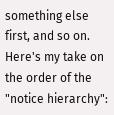something else first, and so on. Here's my take on the order of the "notice hierarchy":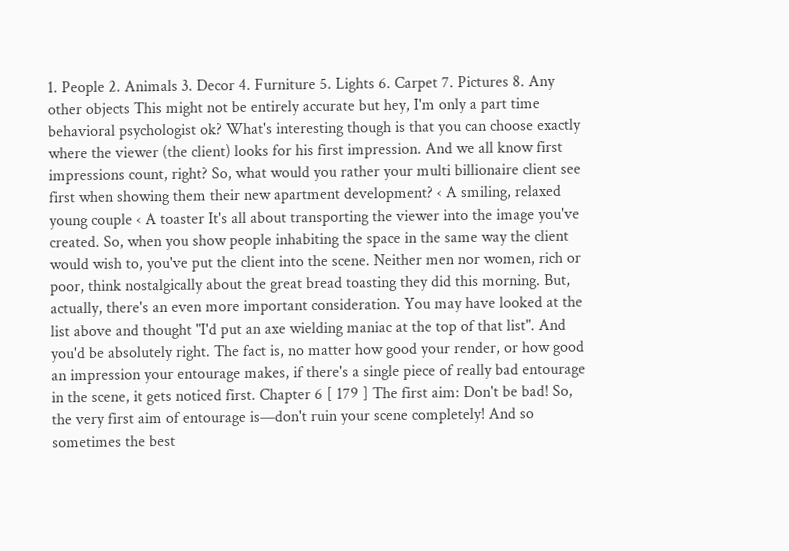1. People 2. Animals 3. Decor 4. Furniture 5. Lights 6. Carpet 7. Pictures 8. Any other objects This might not be entirely accurate but hey, I'm only a part time behavioral psychologist ok? What's interesting though is that you can choose exactly where the viewer (the client) looks for his first impression. And we all know first impressions count, right? So, what would you rather your multi billionaire client see first when showing them their new apartment development? ‹ A smiling, relaxed young couple ‹ A toaster It's all about transporting the viewer into the image you've created. So, when you show people inhabiting the space in the same way the client would wish to, you've put the client into the scene. Neither men nor women, rich or poor, think nostalgically about the great bread toasting they did this morning. But, actually, there's an even more important consideration. You may have looked at the list above and thought "I'd put an axe wielding maniac at the top of that list". And you'd be absolutely right. The fact is, no matter how good your render, or how good an impression your entourage makes, if there's a single piece of really bad entourage in the scene, it gets noticed first. Chapter 6 [ 179 ] The first aim: Don't be bad! So, the very first aim of entourage is—don't ruin your scene completely! And so sometimes the best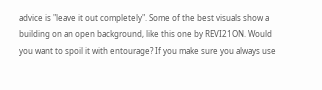advice is "leave it out completely". Some of the best visuals show a building on an open background, like this one by REVI21ON. Would you want to spoil it with entourage? If you make sure you always use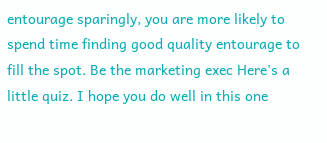entourage sparingly, you are more likely to spend time finding good quality entourage to fill the spot. Be the marketing exec Here's a little quiz. I hope you do well in this one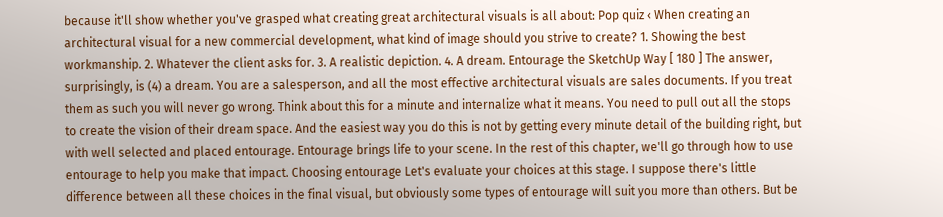because it'll show whether you've grasped what creating great architectural visuals is all about: Pop quiz ‹ When creating an architectural visual for a new commercial development, what kind of image should you strive to create? 1. Showing the best workmanship. 2. Whatever the client asks for. 3. A realistic depiction. 4. A dream. Entourage the SketchUp Way [ 180 ] The answer, surprisingly, is (4) a dream. You are a salesperson, and all the most effective architectural visuals are sales documents. If you treat them as such you will never go wrong. Think about this for a minute and internalize what it means. You need to pull out all the stops to create the vision of their dream space. And the easiest way you do this is not by getting every minute detail of the building right, but with well selected and placed entourage. Entourage brings life to your scene. In the rest of this chapter, we'll go through how to use entourage to help you make that impact. Choosing entourage Let's evaluate your choices at this stage. I suppose there's little difference between all these choices in the final visual, but obviously some types of entourage will suit you more than others. But be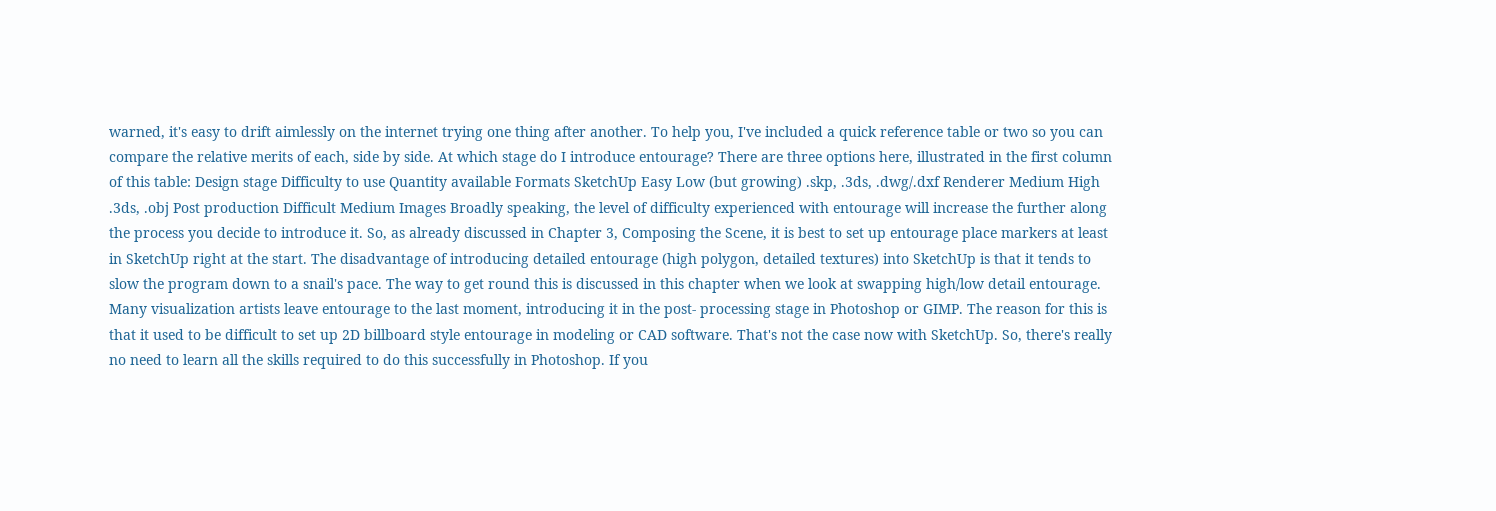warned, it's easy to drift aimlessly on the internet trying one thing after another. To help you, I've included a quick reference table or two so you can compare the relative merits of each, side by side. At which stage do I introduce entourage? There are three options here, illustrated in the first column of this table: Design stage Difficulty to use Quantity available Formats SketchUp Easy Low (but growing) .skp, .3ds, .dwg/.dxf Renderer Medium High .3ds, .obj Post production Difficult Medium Images Broadly speaking, the level of difficulty experienced with entourage will increase the further along the process you decide to introduce it. So, as already discussed in Chapter 3, Composing the Scene, it is best to set up entourage place markers at least in SketchUp right at the start. The disadvantage of introducing detailed entourage (high polygon, detailed textures) into SketchUp is that it tends to slow the program down to a snail's pace. The way to get round this is discussed in this chapter when we look at swapping high/low detail entourage. Many visualization artists leave entourage to the last moment, introducing it in the post- processing stage in Photoshop or GIMP. The reason for this is that it used to be difficult to set up 2D billboard style entourage in modeling or CAD software. That's not the case now with SketchUp. So, there's really no need to learn all the skills required to do this successfully in Photoshop. If you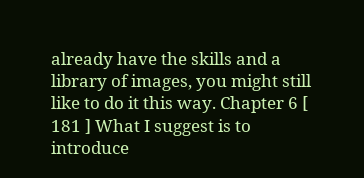already have the skills and a library of images, you might still like to do it this way. Chapter 6 [ 181 ] What I suggest is to introduce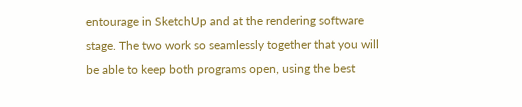entourage in SketchUp and at the rendering software stage. The two work so seamlessly together that you will be able to keep both programs open, using the best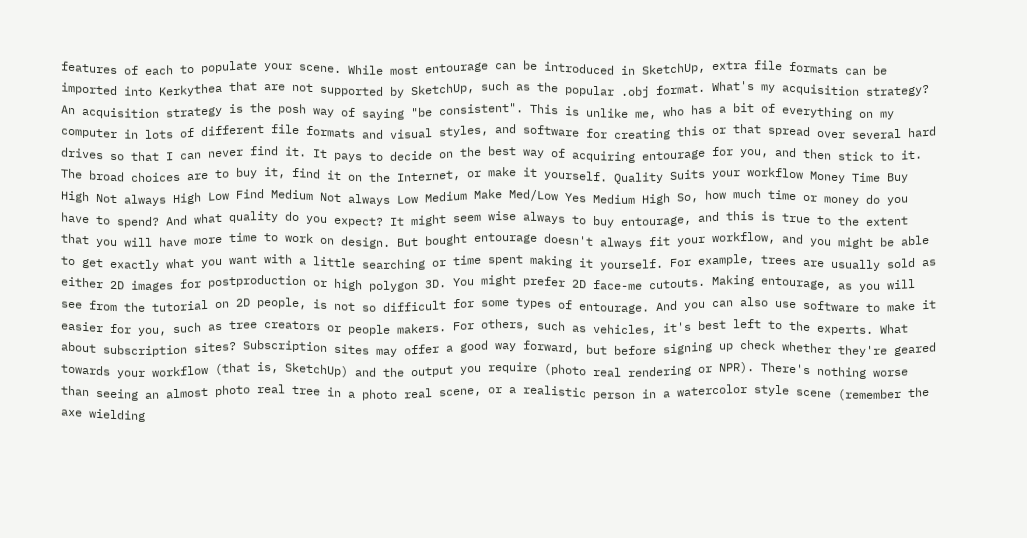features of each to populate your scene. While most entourage can be introduced in SketchUp, extra file formats can be imported into Kerkythea that are not supported by SketchUp, such as the popular .obj format. What's my acquisition strategy? An acquisition strategy is the posh way of saying "be consistent". This is unlike me, who has a bit of everything on my computer in lots of different file formats and visual styles, and software for creating this or that spread over several hard drives so that I can never find it. It pays to decide on the best way of acquiring entourage for you, and then stick to it. The broad choices are to buy it, find it on the Internet, or make it yourself. Quality Suits your workflow Money Time Buy High Not always High Low Find Medium Not always Low Medium Make Med/Low Yes Medium High So, how much time or money do you have to spend? And what quality do you expect? It might seem wise always to buy entourage, and this is true to the extent that you will have more time to work on design. But bought entourage doesn't always fit your workflow, and you might be able to get exactly what you want with a little searching or time spent making it yourself. For example, trees are usually sold as either 2D images for postproduction or high polygon 3D. You might prefer 2D face-me cutouts. Making entourage, as you will see from the tutorial on 2D people, is not so difficult for some types of entourage. And you can also use software to make it easier for you, such as tree creators or people makers. For others, such as vehicles, it's best left to the experts. What about subscription sites? Subscription sites may offer a good way forward, but before signing up check whether they're geared towards your workflow (that is, SketchUp) and the output you require (photo real rendering or NPR). There's nothing worse than seeing an almost photo real tree in a photo real scene, or a realistic person in a watercolor style scene (remember the axe wielding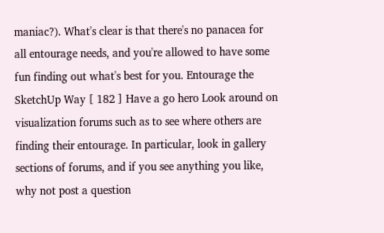maniac?). What's clear is that there's no panacea for all entourage needs, and you're allowed to have some fun finding out what's best for you. Entourage the SketchUp Way [ 182 ] Have a go hero Look around on visualization forums such as to see where others are finding their entourage. In particular, look in gallery sections of forums, and if you see anything you like, why not post a question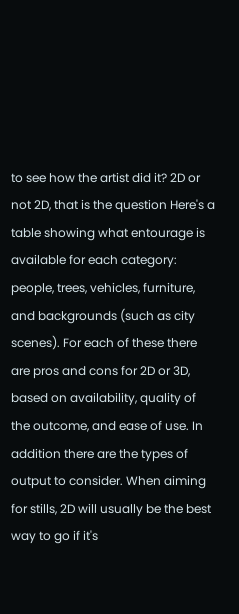to see how the artist did it? 2D or not 2D, that is the question Here's a table showing what entourage is available for each category: people, trees, vehicles, furniture, and backgrounds (such as city scenes). For each of these there are pros and cons for 2D or 3D, based on availability, quality of the outcome, and ease of use. In addition there are the types of output to consider. When aiming for stills, 2D will usually be the best way to go if it's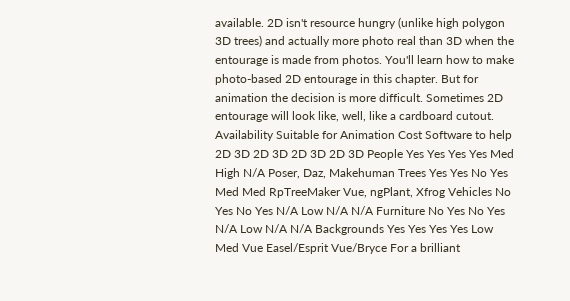available. 2D isn't resource hungry (unlike high polygon 3D trees) and actually more photo real than 3D when the entourage is made from photos. You'll learn how to make photo-based 2D entourage in this chapter. But for animation the decision is more difficult. Sometimes 2D entourage will look like, well, like a cardboard cutout. Availability Suitable for Animation Cost Software to help 2D 3D 2D 3D 2D 3D 2D 3D People Yes Yes Yes Yes Med High N/A Poser, Daz, Makehuman Trees Yes Yes No Yes Med Med RpTreeMaker Vue, ngPlant, Xfrog Vehicles No Yes No Yes N/A Low N/A N/A Furniture No Yes No Yes N/A Low N/A N/A Backgrounds Yes Yes Yes Yes Low Med Vue Easel/Esprit Vue/Bryce For a brilliant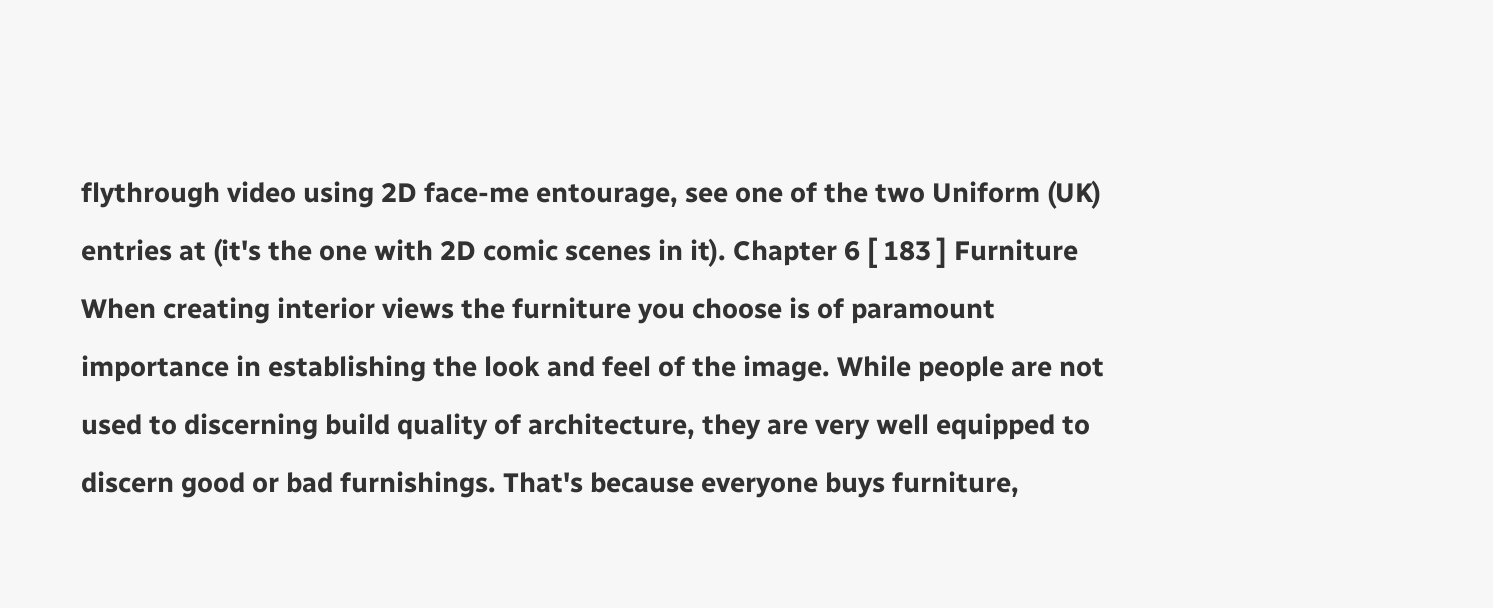flythrough video using 2D face-me entourage, see one of the two Uniform (UK) entries at (it's the one with 2D comic scenes in it). Chapter 6 [ 183 ] Furniture When creating interior views the furniture you choose is of paramount importance in establishing the look and feel of the image. While people are not used to discerning build quality of architecture, they are very well equipped to discern good or bad furnishings. That's because everyone buys furniture,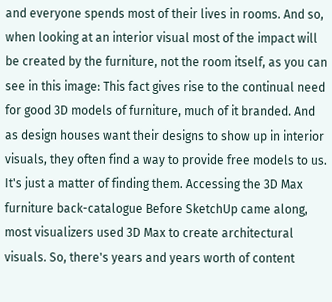and everyone spends most of their lives in rooms. And so, when looking at an interior visual most of the impact will be created by the furniture, not the room itself, as you can see in this image: This fact gives rise to the continual need for good 3D models of furniture, much of it branded. And as design houses want their designs to show up in interior visuals, they often find a way to provide free models to us. It's just a matter of finding them. Accessing the 3D Max furniture back-catalogue Before SketchUp came along, most visualizers used 3D Max to create architectural visuals. So, there's years and years worth of content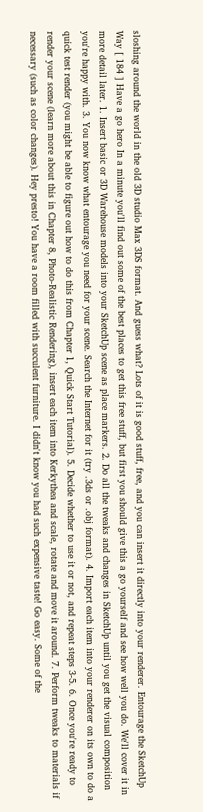sloshing around the world in the old 3D studio Max 3DS format. And guess what? Lots of it is good stuff, free, and you can insert it directly into your renderer. Entourage the SketchUp Way [ 184 ] Have a go hero In a minute you'll find out some of the best places to get this free stuff, but first you should give this a go yourself and see how well you do. We'll cover it in more detail later. 1. Insert basic or 3D Warehouse models into your SketchUp scene as place markers. 2. Do all the tweaks and changes in SketchUp until you get the visual composition you're happy with. 3. You now know what entourage you need for your scene. Search the Internet for it (try .3ds or .obj format). 4. Import each item into your renderer on its own to do a quick test render (you might be able to figure out how to do this from Chapter 1, Quick Start Tutorial). 5. Decide whether to use it or not, and repeat steps 3-5. 6. Once you're ready to render your scene (learn more about this in Chapter 8, Photo-Realistic Rendering), insert each item into Kerkythea and scale, rotate and move it around. 7. Perform tweaks to materials if necessary (such as color changes). Hey presto! You have a room filled with succulent furniture. I didn't know you had such expensive taste! Go easy. Some of the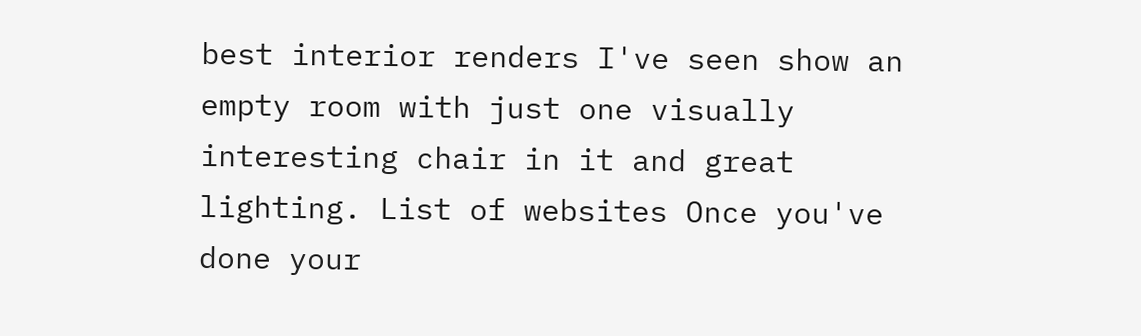best interior renders I've seen show an empty room with just one visually interesting chair in it and great lighting. List of websites Once you've done your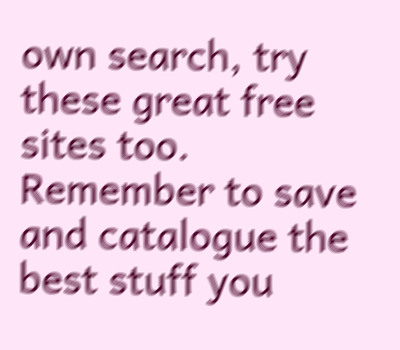own search, try these great free sites too. Remember to save and catalogue the best stuff you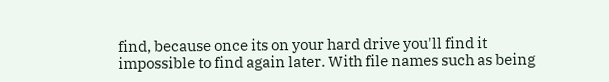find, because once its on your hard drive you'll find it impossible to find again later. With file names such as being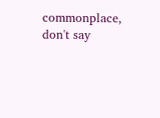commonplace, don't say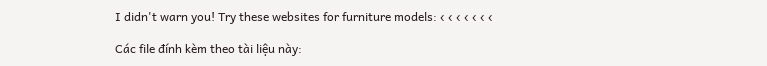I didn't warn you! Try these websites for furniture models: ‹ ‹ ‹ ‹ ‹ ‹ ‹

Các file đính kèm theo tài liệu này: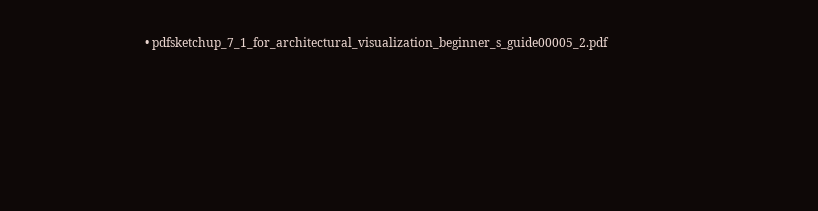• pdfsketchup_7_1_for_architectural_visualization_beginner_s_guide00005_2.pdf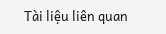Tài liệu liên quan